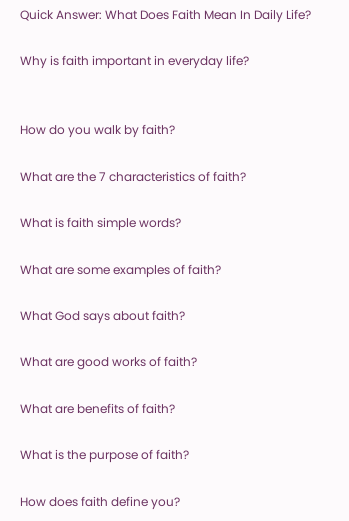Quick Answer: What Does Faith Mean In Daily Life?

Why is faith important in everyday life?


How do you walk by faith?

What are the 7 characteristics of faith?

What is faith simple words?

What are some examples of faith?

What God says about faith?

What are good works of faith?

What are benefits of faith?

What is the purpose of faith?

How does faith define you?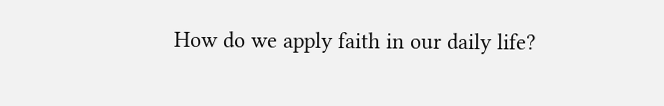How do we apply faith in our daily life?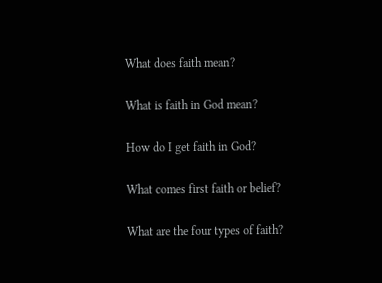What does faith mean?

What is faith in God mean?

How do I get faith in God?

What comes first faith or belief?

What are the four types of faith?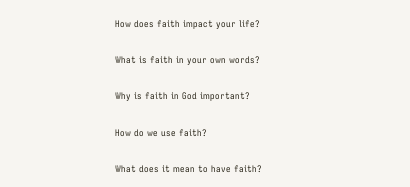How does faith impact your life?

What is faith in your own words?

Why is faith in God important?

How do we use faith?

What does it mean to have faith?